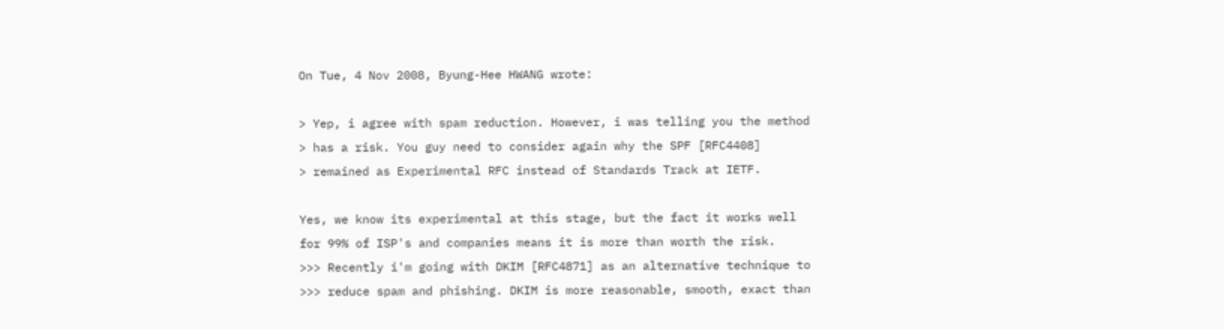On Tue, 4 Nov 2008, Byung-Hee HWANG wrote:

> Yep, i agree with spam reduction. However, i was telling you the method
> has a risk. You guy need to consider again why the SPF [RFC4408]
> remained as Experimental RFC instead of Standards Track at IETF.

Yes, we know its experimental at this stage, but the fact it works well
for 99% of ISP's and companies means it is more than worth the risk.
>>> Recently i'm going with DKIM [RFC4871] as an alternative technique to
>>> reduce spam and phishing. DKIM is more reasonable, smooth, exact than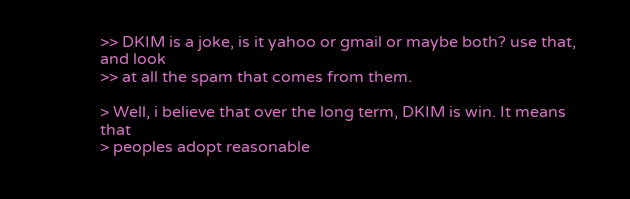>> DKIM is a joke, is it yahoo or gmail or maybe both? use that, and look
>> at all the spam that comes from them.

> Well, i believe that over the long term, DKIM is win. It means that
> peoples adopt reasonable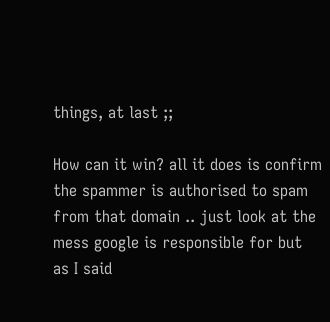things, at last ;;

How can it win? all it does is confirm the spammer is authorised to spam
from that domain .. just look at the mess google is responsible for but
as I said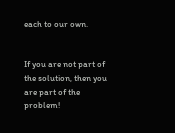each to our own.


If you are not part of the solution, then you are part of the problem!